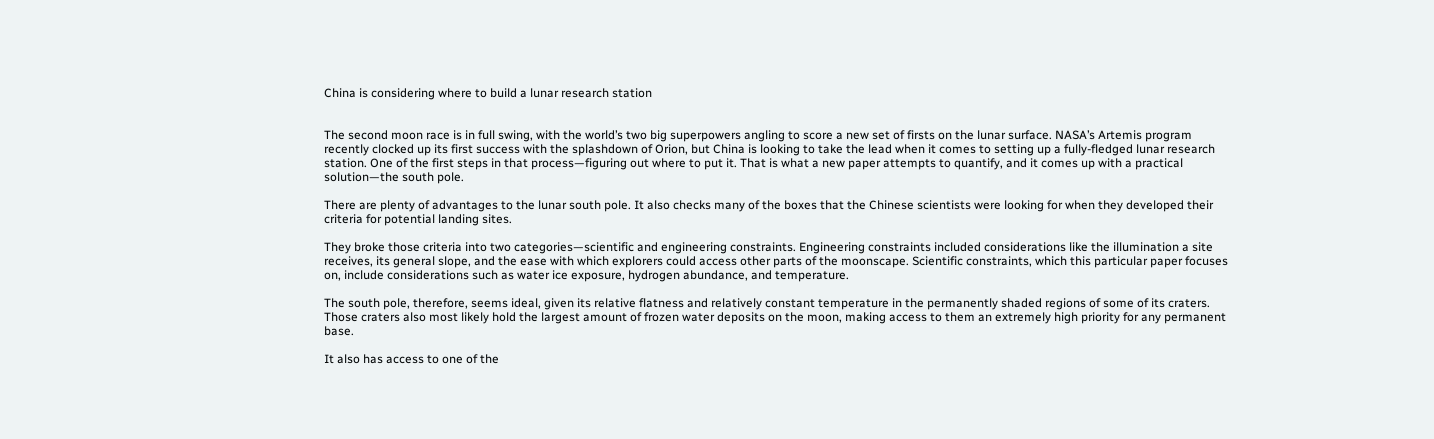China is considering where to build a lunar research station


The second moon race is in full swing, with the world’s two big superpowers angling to score a new set of firsts on the lunar surface. NASA’s Artemis program recently clocked up its first success with the splashdown of Orion, but China is looking to take the lead when it comes to setting up a fully-fledged lunar research station. One of the first steps in that process—figuring out where to put it. That is what a new paper attempts to quantify, and it comes up with a practical solution—the south pole.

There are plenty of advantages to the lunar south pole. It also checks many of the boxes that the Chinese scientists were looking for when they developed their criteria for potential landing sites.

They broke those criteria into two categories—scientific and engineering constraints. Engineering constraints included considerations like the illumination a site receives, its general slope, and the ease with which explorers could access other parts of the moonscape. Scientific constraints, which this particular paper focuses on, include considerations such as water ice exposure, hydrogen abundance, and temperature.

The south pole, therefore, seems ideal, given its relative flatness and relatively constant temperature in the permanently shaded regions of some of its craters. Those craters also most likely hold the largest amount of frozen water deposits on the moon, making access to them an extremely high priority for any permanent base.

It also has access to one of the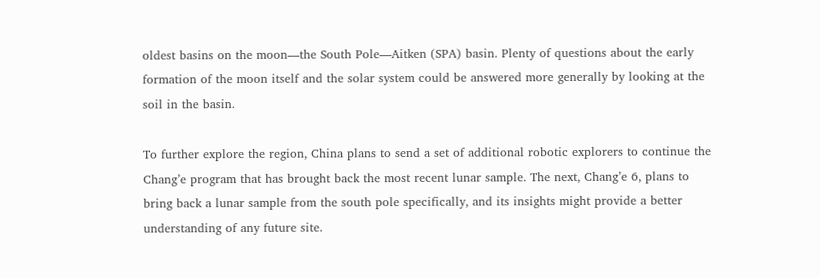oldest basins on the moon—the South Pole—Aitken (SPA) basin. Plenty of questions about the early formation of the moon itself and the solar system could be answered more generally by looking at the soil in the basin.

To further explore the region, China plans to send a set of additional robotic explorers to continue the Chang’e program that has brought back the most recent lunar sample. The next, Chang’e 6, plans to bring back a lunar sample from the south pole specifically, and its insights might provide a better understanding of any future site.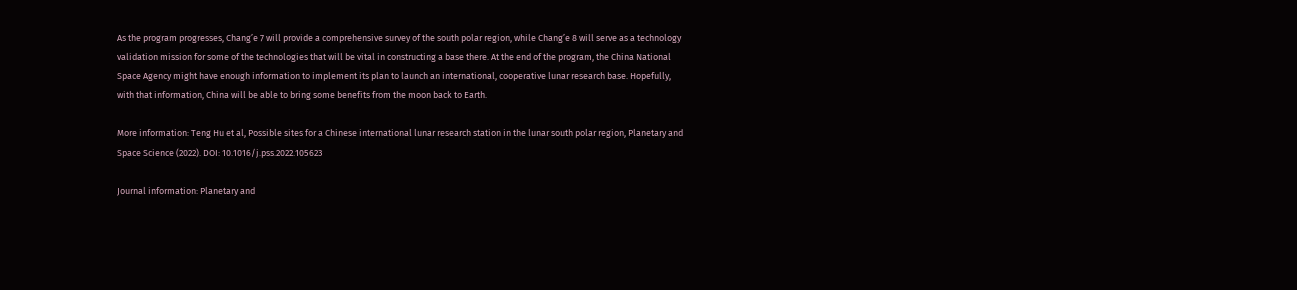As the program progresses, Chang’e 7 will provide a comprehensive survey of the south polar region, while Chang’e 8 will serve as a technology validation mission for some of the technologies that will be vital in constructing a base there. At the end of the program, the China National Space Agency might have enough information to implement its plan to launch an international, cooperative lunar research base. Hopefully, with that information, China will be able to bring some benefits from the moon back to Earth.

More information: Teng Hu et al, Possible sites for a Chinese international lunar research station in the lunar south polar region, Planetary and Space Science (2022). DOI: 10.1016/j.pss.2022.105623

Journal information: Planetary and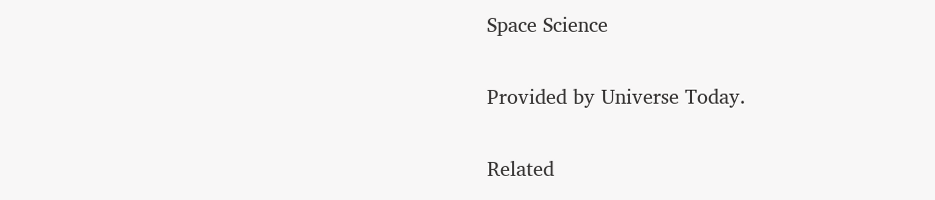Space Science

Provided by Universe Today.

Related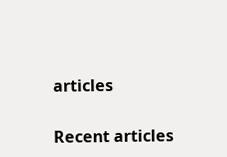articles

Recent articles